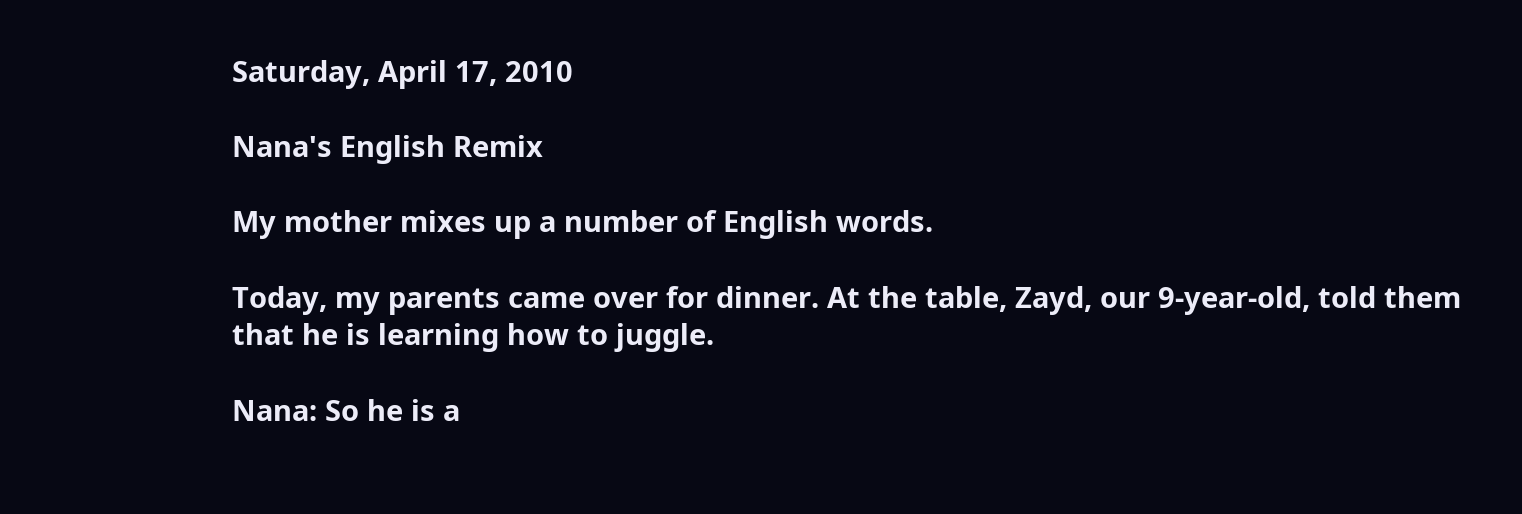Saturday, April 17, 2010

Nana's English Remix

My mother mixes up a number of English words.

Today, my parents came over for dinner. At the table, Zayd, our 9-year-old, told them that he is learning how to juggle.

Nana: So he is a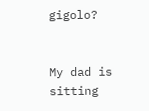gigolo?


My dad is sitting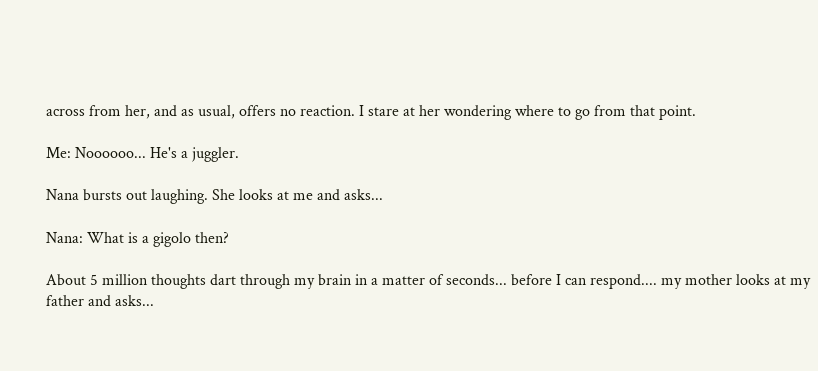across from her, and as usual, offers no reaction. I stare at her wondering where to go from that point.

Me: Noooooo... He's a juggler.

Nana bursts out laughing. She looks at me and asks...

Nana: What is a gigolo then?

About 5 million thoughts dart through my brain in a matter of seconds... before I can respond.... my mother looks at my father and asks...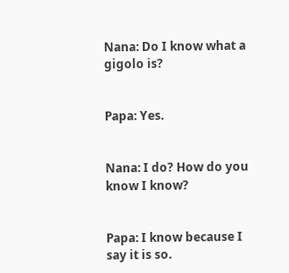Nana: Do I know what a gigolo is?


Papa: Yes.


Nana: I do? How do you know I know?


Papa: I know because I say it is so.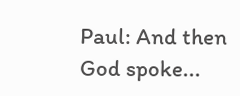Paul: And then God spoke...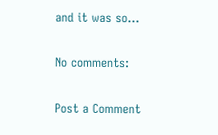and it was so...

No comments:

Post a Comment